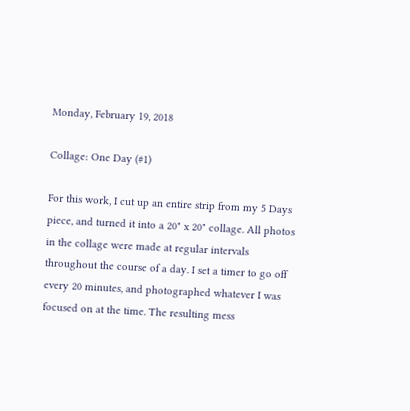Monday, February 19, 2018

Collage: One Day (#1)

For this work, I cut up an entire strip from my 5 Days piece, and turned it into a 20" x 20" collage. All photos in the collage were made at regular intervals throughout the course of a day. I set a timer to go off every 20 minutes, and photographed whatever I was focused on at the time. The resulting mess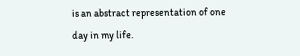is an abstract representation of one day in my life.